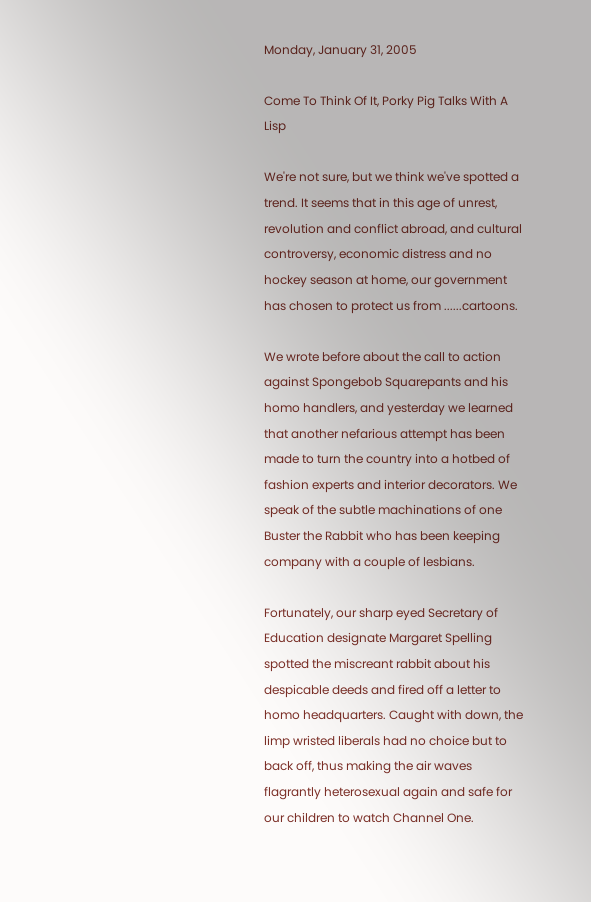Monday, January 31, 2005

Come To Think Of It, Porky Pig Talks With A Lisp

We're not sure, but we think we've spotted a trend. It seems that in this age of unrest, revolution and conflict abroad, and cultural controversy, economic distress and no hockey season at home, our government has chosen to protect us from ......cartoons.

We wrote before about the call to action against Spongebob Squarepants and his homo handlers, and yesterday we learned that another nefarious attempt has been made to turn the country into a hotbed of fashion experts and interior decorators. We speak of the subtle machinations of one Buster the Rabbit who has been keeping company with a couple of lesbians.

Fortunately, our sharp eyed Secretary of Education designate Margaret Spelling spotted the miscreant rabbit about his despicable deeds and fired off a letter to homo headquarters. Caught with down, the limp wristed liberals had no choice but to back off, thus making the air waves flagrantly heterosexual again and safe for our children to watch Channel One.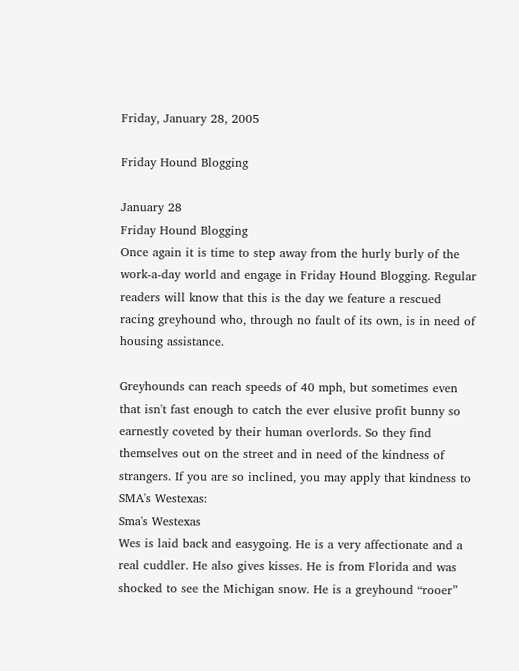Friday, January 28, 2005

Friday Hound Blogging

January 28
Friday Hound Blogging
Once again it is time to step away from the hurly burly of the work-a-day world and engage in Friday Hound Blogging. Regular readers will know that this is the day we feature a rescued racing greyhound who, through no fault of its own, is in need of housing assistance.

Greyhounds can reach speeds of 40 mph, but sometimes even that isn't fast enough to catch the ever elusive profit bunny so earnestly coveted by their human overlords. So they find themselves out on the street and in need of the kindness of strangers. If you are so inclined, you may apply that kindness to SMA's Westexas:
Sma's Westexas
Wes is laid back and easygoing. He is a very affectionate and a real cuddler. He also gives kisses. He is from Florida and was shocked to see the Michigan snow. He is a greyhound “rooer”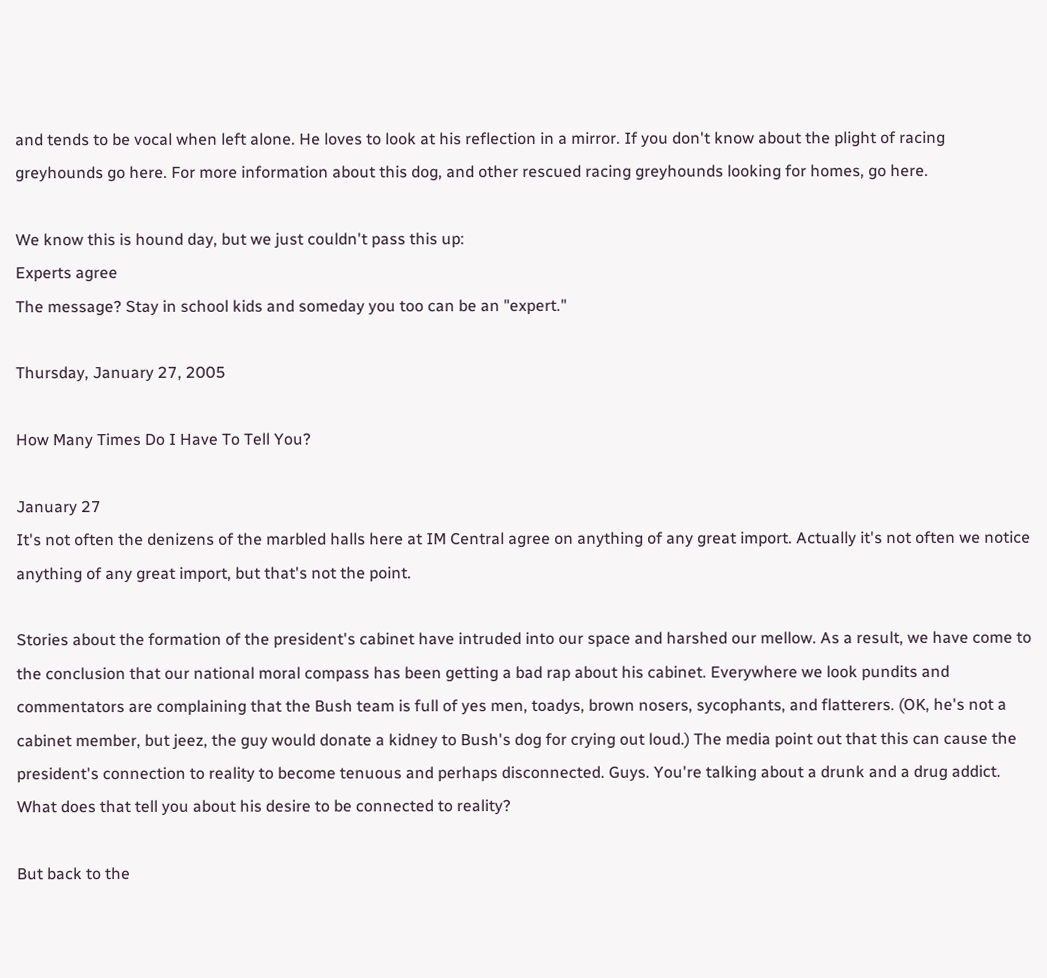and tends to be vocal when left alone. He loves to look at his reflection in a mirror. If you don't know about the plight of racing greyhounds go here. For more information about this dog, and other rescued racing greyhounds looking for homes, go here.

We know this is hound day, but we just couldn't pass this up:
Experts agree
The message? Stay in school kids and someday you too can be an "expert."

Thursday, January 27, 2005

How Many Times Do I Have To Tell You?

January 27
It's not often the denizens of the marbled halls here at IM Central agree on anything of any great import. Actually it's not often we notice anything of any great import, but that's not the point.

Stories about the formation of the president's cabinet have intruded into our space and harshed our mellow. As a result, we have come to the conclusion that our national moral compass has been getting a bad rap about his cabinet. Everywhere we look pundits and commentators are complaining that the Bush team is full of yes men, toadys, brown nosers, sycophants, and flatterers. (OK, he's not a cabinet member, but jeez, the guy would donate a kidney to Bush's dog for crying out loud.) The media point out that this can cause the president's connection to reality to become tenuous and perhaps disconnected. Guys. You're talking about a drunk and a drug addict. What does that tell you about his desire to be connected to reality?

But back to the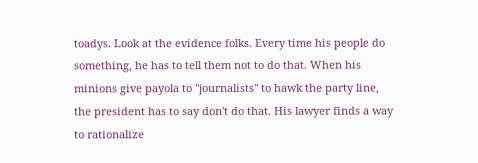toadys. Look at the evidence folks. Every time his people do something, he has to tell them not to do that. When his minions give payola to "journalists" to hawk the party line, the president has to say don't do that. His lawyer finds a way to rationalize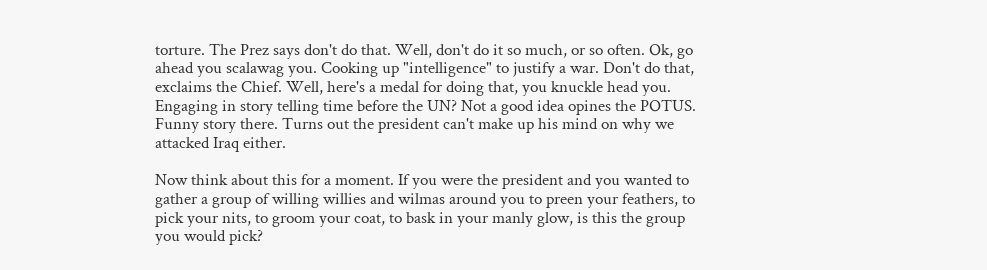torture. The Prez says don't do that. Well, don't do it so much, or so often. Ok, go ahead you scalawag you. Cooking up "intelligence" to justify a war. Don't do that, exclaims the Chief. Well, here's a medal for doing that, you knuckle head you. Engaging in story telling time before the UN? Not a good idea opines the POTUS. Funny story there. Turns out the president can't make up his mind on why we attacked Iraq either.

Now think about this for a moment. If you were the president and you wanted to gather a group of willing willies and wilmas around you to preen your feathers, to pick your nits, to groom your coat, to bask in your manly glow, is this the group you would pick?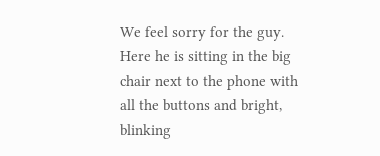We feel sorry for the guy. Here he is sitting in the big chair next to the phone with all the buttons and bright, blinking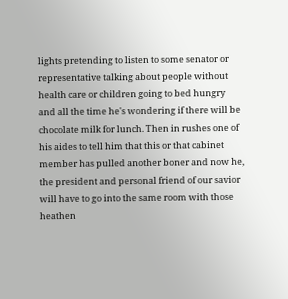lights pretending to listen to some senator or representative talking about people without health care or children going to bed hungry and all the time he's wondering if there will be chocolate milk for lunch. Then in rushes one of his aides to tell him that this or that cabinet member has pulled another boner and now he, the president and personal friend of our savior will have to go into the same room with those heathen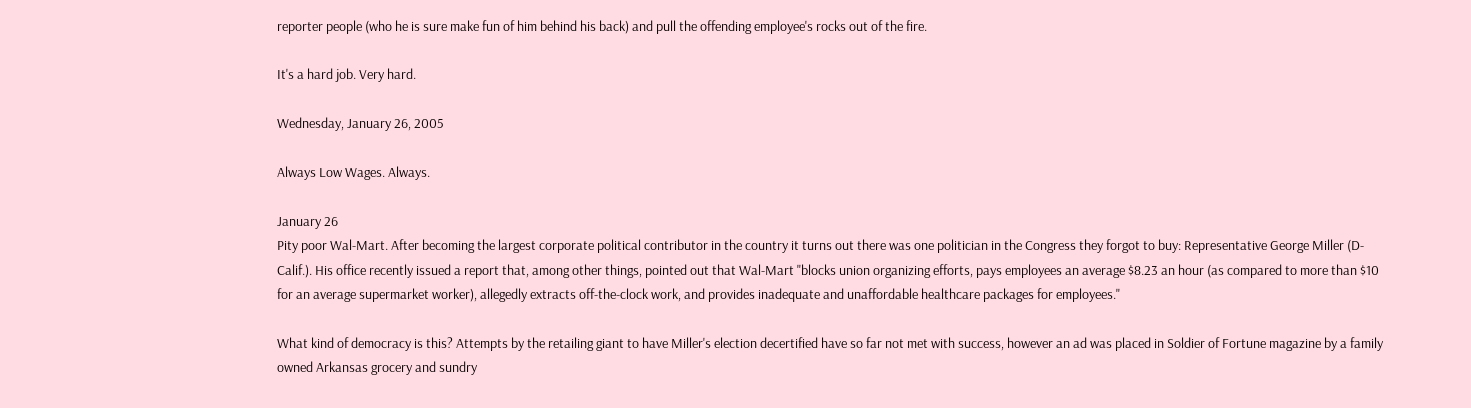reporter people (who he is sure make fun of him behind his back) and pull the offending employee's rocks out of the fire.

It's a hard job. Very hard.

Wednesday, January 26, 2005

Always Low Wages. Always.

January 26
Pity poor Wal-Mart. After becoming the largest corporate political contributor in the country it turns out there was one politician in the Congress they forgot to buy: Representative George Miller (D-Calif.). His office recently issued a report that, among other things, pointed out that Wal-Mart "blocks union organizing efforts, pays employees an average $8.23 an hour (as compared to more than $10 for an average supermarket worker), allegedly extracts off-the-clock work, and provides inadequate and unaffordable healthcare packages for employees."

What kind of democracy is this? Attempts by the retailing giant to have Miller's election decertified have so far not met with success, however an ad was placed in Soldier of Fortune magazine by a family owned Arkansas grocery and sundry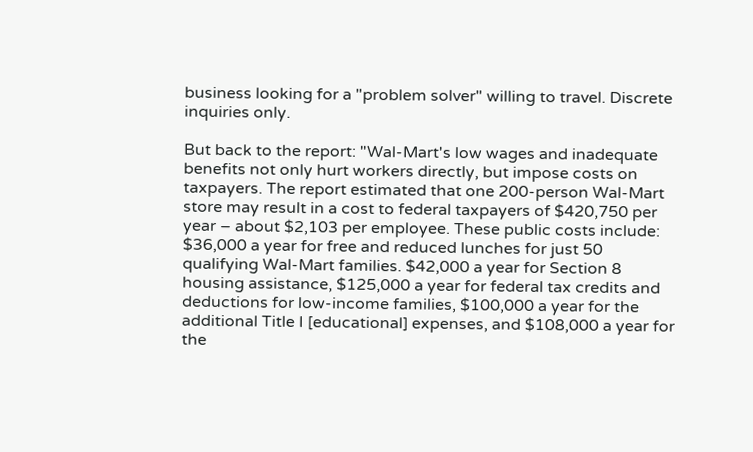business looking for a "problem solver" willing to travel. Discrete inquiries only.

But back to the report: "Wal-Mart's low wages and inadequate benefits not only hurt workers directly, but impose costs on taxpayers. The report estimated that one 200-person Wal-Mart store may result in a cost to federal taxpayers of $420,750 per year – about $2,103 per employee. These public costs include: $36,000 a year for free and reduced lunches for just 50 qualifying Wal-Mart families. $42,000 a year for Section 8 housing assistance, $125,000 a year for federal tax credits and deductions for low-income families, $100,000 a year for the additional Title I [educational] expenses, and $108,000 a year for the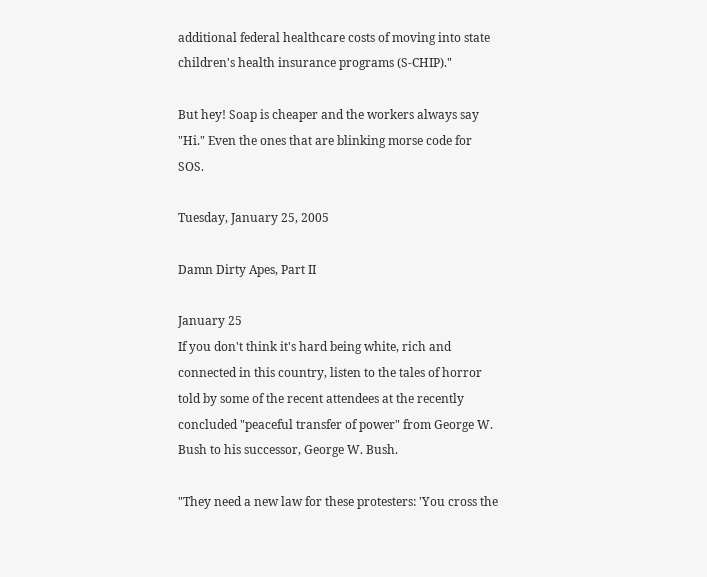additional federal healthcare costs of moving into state children's health insurance programs (S-CHIP)."

But hey! Soap is cheaper and the workers always say "Hi." Even the ones that are blinking morse code for SOS.

Tuesday, January 25, 2005

Damn Dirty Apes, Part II

January 25
If you don't think it's hard being white, rich and connected in this country, listen to the tales of horror told by some of the recent attendees at the recently concluded "peaceful transfer of power" from George W. Bush to his successor, George W. Bush.

"They need a new law for these protesters: 'You cross the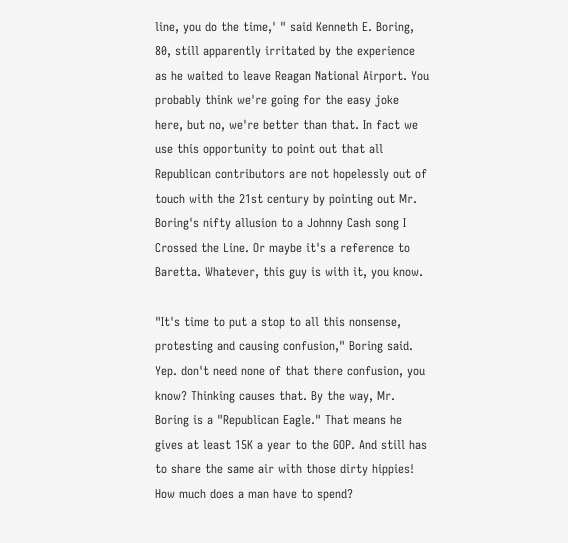line, you do the time,' " said Kenneth E. Boring, 80, still apparently irritated by the experience as he waited to leave Reagan National Airport. You probably think we're going for the easy joke here, but no, we're better than that. In fact we use this opportunity to point out that all Republican contributors are not hopelessly out of touch with the 21st century by pointing out Mr. Boring's nifty allusion to a Johnny Cash song I Crossed the Line. Or maybe it's a reference to Baretta. Whatever, this guy is with it, you know.

"It's time to put a stop to all this nonsense, protesting and causing confusion," Boring said. Yep. don't need none of that there confusion, you know? Thinking causes that. By the way, Mr. Boring is a "Republican Eagle." That means he gives at least 15K a year to the GOP. And still has to share the same air with those dirty hippies! How much does a man have to spend?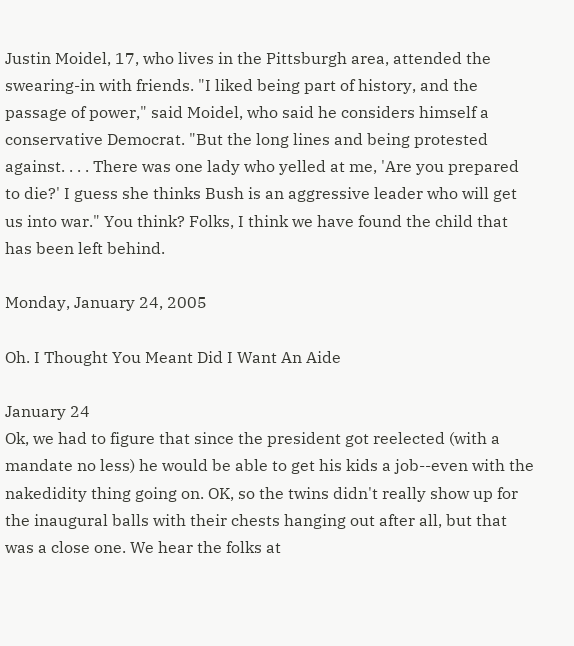Justin Moidel, 17, who lives in the Pittsburgh area, attended the swearing-in with friends. "I liked being part of history, and the passage of power," said Moidel, who said he considers himself a conservative Democrat. "But the long lines and being protested against. . . . There was one lady who yelled at me, 'Are you prepared to die?' I guess she thinks Bush is an aggressive leader who will get us into war." You think? Folks, I think we have found the child that has been left behind.

Monday, January 24, 2005

Oh. I Thought You Meant Did I Want An Aide

January 24
Ok, we had to figure that since the president got reelected (with a mandate no less) he would be able to get his kids a job--even with the nakedidity thing going on. OK, so the twins didn't really show up for the inaugural balls with their chests hanging out after all, but that was a close one. We hear the folks at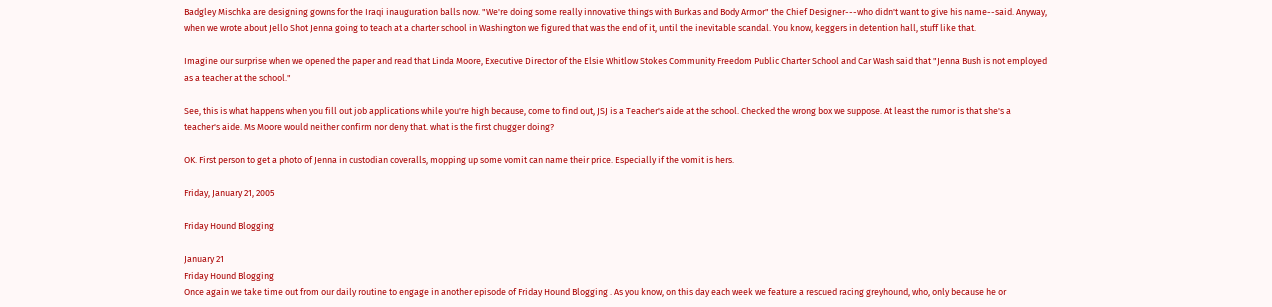Badgley Mischka are designing gowns for the Iraqi inauguration balls now. "We're doing some really innovative things with Burkas and Body Armor" the Chief Designer---who didn't want to give his name--said. Anyway, when we wrote about Jello Shot Jenna going to teach at a charter school in Washington we figured that was the end of it, until the inevitable scandal. You know, keggers in detention hall, stuff like that.

Imagine our surprise when we opened the paper and read that Linda Moore, Executive Director of the Elsie Whitlow Stokes Community Freedom Public Charter School and Car Wash said that "Jenna Bush is not employed as a teacher at the school."

See, this is what happens when you fill out job applications while you're high because, come to find out, JSJ is a Teacher's aide at the school. Checked the wrong box we suppose. At least the rumor is that she's a teacher's aide. Ms Moore would neither confirm nor deny that. what is the first chugger doing?

OK. First person to get a photo of Jenna in custodian coveralls, mopping up some vomit can name their price. Especially if the vomit is hers.

Friday, January 21, 2005

Friday Hound Blogging

January 21
Friday Hound Blogging
Once again we take time out from our daily routine to engage in another episode of Friday Hound Blogging . As you know, on this day each week we feature a rescued racing greyhound, who, only because he or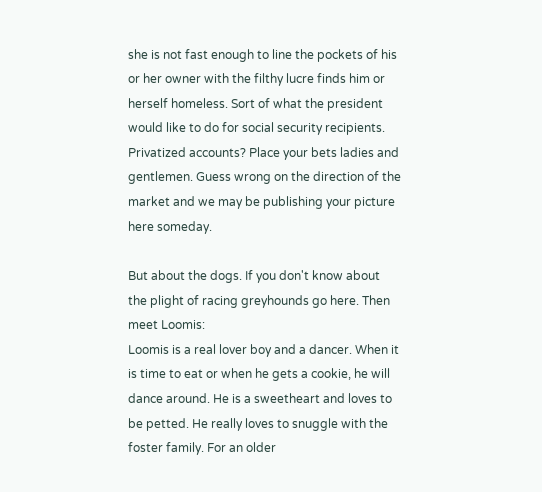she is not fast enough to line the pockets of his or her owner with the filthy lucre finds him or herself homeless. Sort of what the president would like to do for social security recipients. Privatized accounts? Place your bets ladies and gentlemen. Guess wrong on the direction of the market and we may be publishing your picture here someday.

But about the dogs. If you don't know about the plight of racing greyhounds go here. Then meet Loomis:
Loomis is a real lover boy and a dancer. When it is time to eat or when he gets a cookie, he will dance around. He is a sweetheart and loves to be petted. He really loves to snuggle with the foster family. For an older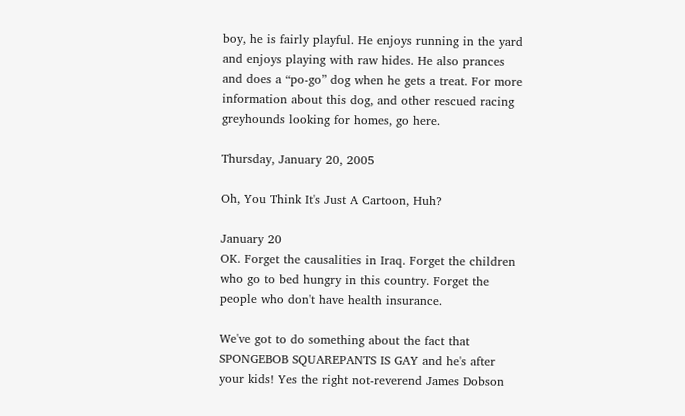boy, he is fairly playful. He enjoys running in the yard and enjoys playing with raw hides. He also prances and does a “po-go” dog when he gets a treat. For more information about this dog, and other rescued racing greyhounds looking for homes, go here.

Thursday, January 20, 2005

Oh, You Think It's Just A Cartoon, Huh?

January 20
OK. Forget the causalities in Iraq. Forget the children who go to bed hungry in this country. Forget the people who don't have health insurance.

We've got to do something about the fact that SPONGEBOB SQUAREPANTS IS GAY and he's after your kids! Yes the right not-reverend James Dobson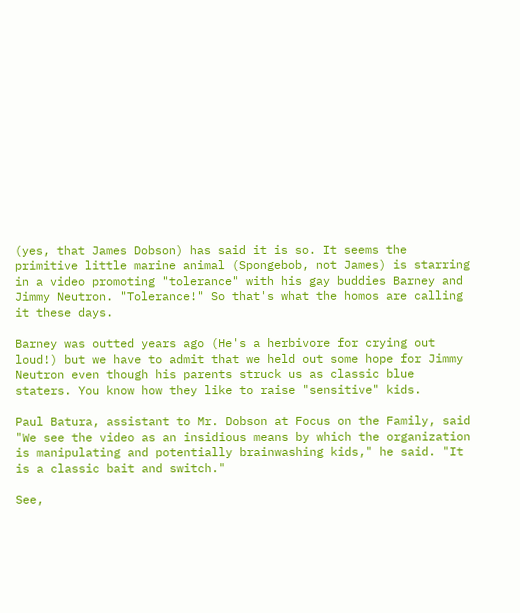(yes, that James Dobson) has said it is so. It seems the primitive little marine animal (Spongebob, not James) is starring in a video promoting "tolerance" with his gay buddies Barney and Jimmy Neutron. "Tolerance!" So that's what the homos are calling it these days.

Barney was outted years ago (He's a herbivore for crying out loud!) but we have to admit that we held out some hope for Jimmy Neutron even though his parents struck us as classic blue staters. You know how they like to raise "sensitive" kids.

Paul Batura, assistant to Mr. Dobson at Focus on the Family, said "We see the video as an insidious means by which the organization is manipulating and potentially brainwashing kids," he said. "It is a classic bait and switch."

See,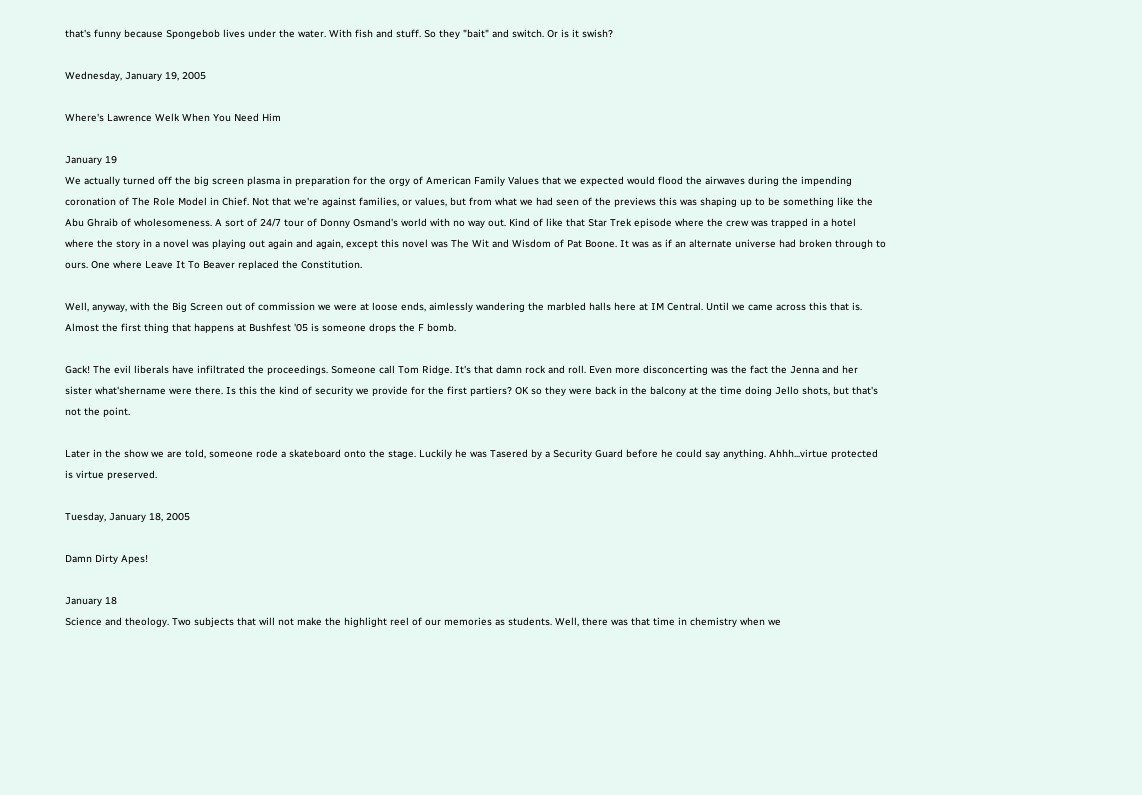that's funny because Spongebob lives under the water. With fish and stuff. So they "bait" and switch. Or is it swish?

Wednesday, January 19, 2005

Where's Lawrence Welk When You Need Him

January 19
We actually turned off the big screen plasma in preparation for the orgy of American Family Values that we expected would flood the airwaves during the impending coronation of The Role Model in Chief. Not that we're against families, or values, but from what we had seen of the previews this was shaping up to be something like the Abu Ghraib of wholesomeness. A sort of 24/7 tour of Donny Osmand's world with no way out. Kind of like that Star Trek episode where the crew was trapped in a hotel where the story in a novel was playing out again and again, except this novel was The Wit and Wisdom of Pat Boone. It was as if an alternate universe had broken through to ours. One where Leave It To Beaver replaced the Constitution.

Well, anyway, with the Big Screen out of commission we were at loose ends, aimlessly wandering the marbled halls here at IM Central. Until we came across this that is. Almost the first thing that happens at Bushfest '05 is someone drops the F bomb.

Gack! The evil liberals have infiltrated the proceedings. Someone call Tom Ridge. It's that damn rock and roll. Even more disconcerting was the fact the Jenna and her sister what'shername were there. Is this the kind of security we provide for the first partiers? OK so they were back in the balcony at the time doing Jello shots, but that's not the point.

Later in the show we are told, someone rode a skateboard onto the stage. Luckily he was Tasered by a Security Guard before he could say anything. Ahhh...virtue protected is virtue preserved.

Tuesday, January 18, 2005

Damn Dirty Apes!

January 18
Science and theology. Two subjects that will not make the highlight reel of our memories as students. Well, there was that time in chemistry when we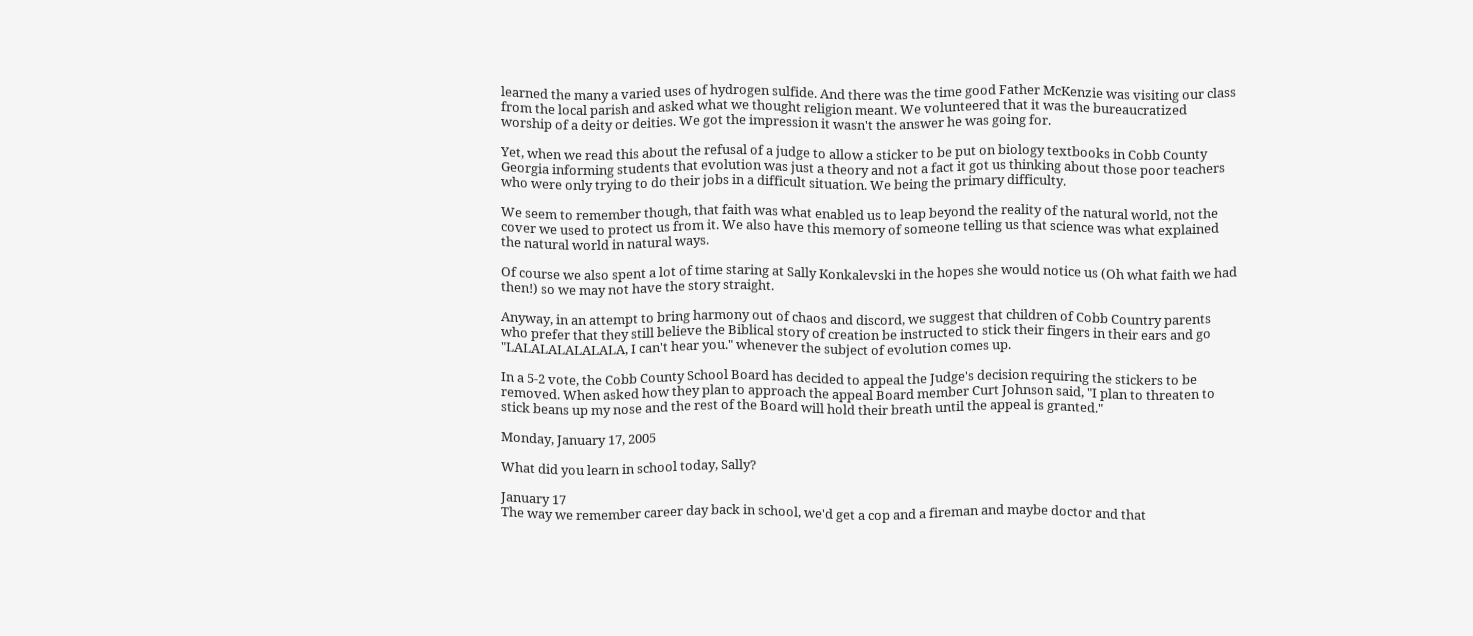learned the many a varied uses of hydrogen sulfide. And there was the time good Father McKenzie was visiting our class from the local parish and asked what we thought religion meant. We volunteered that it was the bureaucratized worship of a deity or deities. We got the impression it wasn't the answer he was going for.

Yet, when we read this about the refusal of a judge to allow a sticker to be put on biology textbooks in Cobb County Georgia informing students that evolution was just a theory and not a fact it got us thinking about those poor teachers who were only trying to do their jobs in a difficult situation. We being the primary difficulty.

We seem to remember though, that faith was what enabled us to leap beyond the reality of the natural world, not the cover we used to protect us from it. We also have this memory of someone telling us that science was what explained the natural world in natural ways.

Of course we also spent a lot of time staring at Sally Konkalevski in the hopes she would notice us (Oh what faith we had then!) so we may not have the story straight.

Anyway, in an attempt to bring harmony out of chaos and discord, we suggest that children of Cobb Country parents who prefer that they still believe the Biblical story of creation be instructed to stick their fingers in their ears and go "LALALALALALALA, I can't hear you." whenever the subject of evolution comes up.

In a 5-2 vote, the Cobb County School Board has decided to appeal the Judge's decision requiring the stickers to be removed. When asked how they plan to approach the appeal Board member Curt Johnson said, "I plan to threaten to stick beans up my nose and the rest of the Board will hold their breath until the appeal is granted."

Monday, January 17, 2005

What did you learn in school today, Sally?

January 17
The way we remember career day back in school, we'd get a cop and a fireman and maybe doctor and that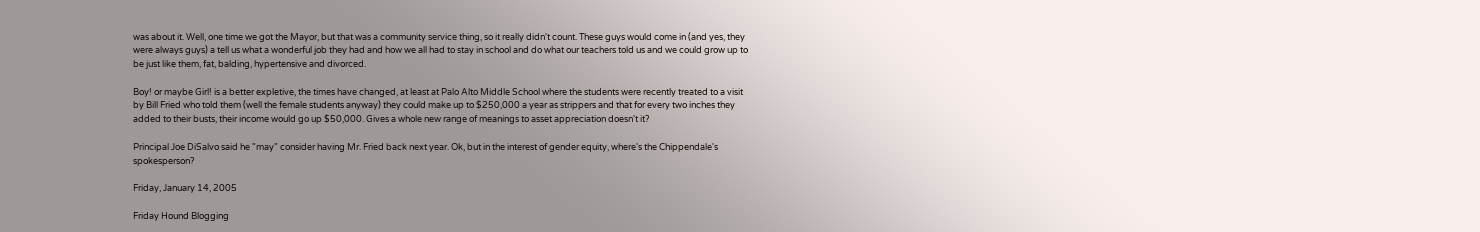was about it. Well, one time we got the Mayor, but that was a community service thing, so it really didn't count. These guys would come in (and yes, they were always guys) a tell us what a wonderful job they had and how we all had to stay in school and do what our teachers told us and we could grow up to be just like them, fat, balding, hypertensive and divorced.

Boy! or maybe Girl! is a better expletive, the times have changed, at least at Palo Alto Middle School where the students were recently treated to a visit by Bill Fried who told them (well the female students anyway) they could make up to $250,000 a year as strippers and that for every two inches they added to their busts, their income would go up $50,000. Gives a whole new range of meanings to asset appreciation doesn't it?

Principal Joe DiSalvo said he "may" consider having Mr. Fried back next year. Ok, but in the interest of gender equity, where's the Chippendale's spokesperson?

Friday, January 14, 2005

Friday Hound Blogging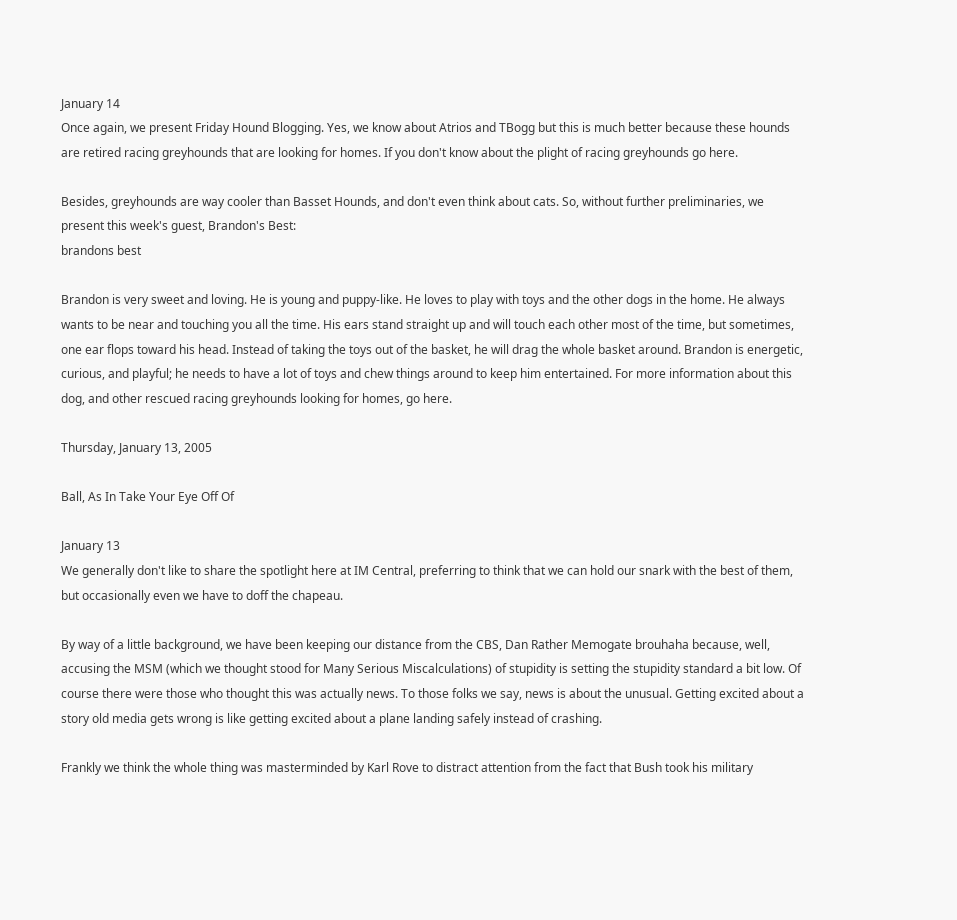January 14
Once again, we present Friday Hound Blogging. Yes, we know about Atrios and TBogg but this is much better because these hounds are retired racing greyhounds that are looking for homes. If you don't know about the plight of racing greyhounds go here.

Besides, greyhounds are way cooler than Basset Hounds, and don't even think about cats. So, without further preliminaries, we present this week's guest, Brandon's Best:
brandons best

Brandon is very sweet and loving. He is young and puppy-like. He loves to play with toys and the other dogs in the home. He always wants to be near and touching you all the time. His ears stand straight up and will touch each other most of the time, but sometimes, one ear flops toward his head. Instead of taking the toys out of the basket, he will drag the whole basket around. Brandon is energetic, curious, and playful; he needs to have a lot of toys and chew things around to keep him entertained. For more information about this dog, and other rescued racing greyhounds looking for homes, go here.

Thursday, January 13, 2005

Ball, As In Take Your Eye Off Of

January 13
We generally don't like to share the spotlight here at IM Central, preferring to think that we can hold our snark with the best of them, but occasionally even we have to doff the chapeau.

By way of a little background, we have been keeping our distance from the CBS, Dan Rather Memogate brouhaha because, well, accusing the MSM (which we thought stood for Many Serious Miscalculations) of stupidity is setting the stupidity standard a bit low. Of course there were those who thought this was actually news. To those folks we say, news is about the unusual. Getting excited about a story old media gets wrong is like getting excited about a plane landing safely instead of crashing.

Frankly we think the whole thing was masterminded by Karl Rove to distract attention from the fact that Bush took his military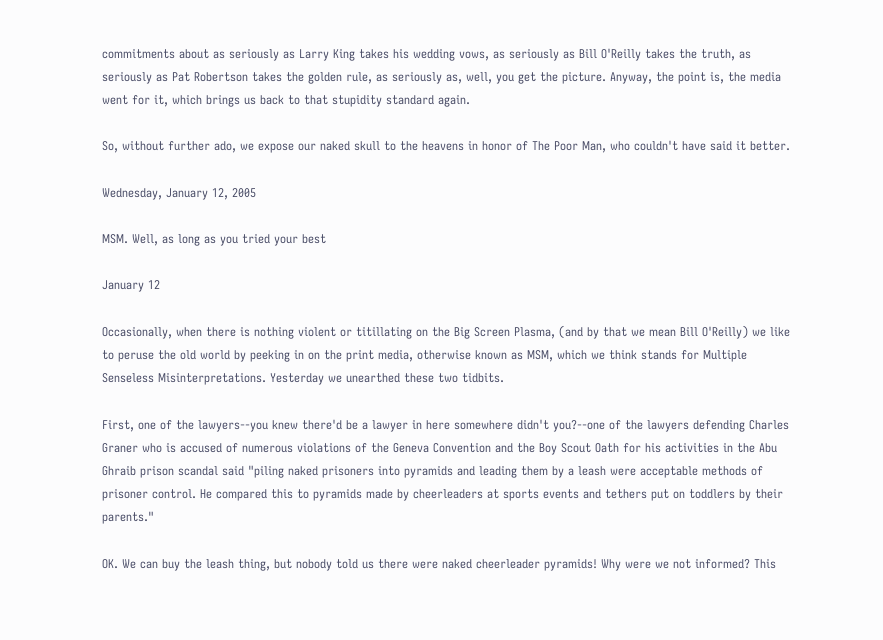commitments about as seriously as Larry King takes his wedding vows, as seriously as Bill O'Reilly takes the truth, as seriously as Pat Robertson takes the golden rule, as seriously as, well, you get the picture. Anyway, the point is, the media went for it, which brings us back to that stupidity standard again.

So, without further ado, we expose our naked skull to the heavens in honor of The Poor Man, who couldn't have said it better.

Wednesday, January 12, 2005

MSM. Well, as long as you tried your best

January 12

Occasionally, when there is nothing violent or titillating on the Big Screen Plasma, (and by that we mean Bill O'Reilly) we like to peruse the old world by peeking in on the print media, otherwise known as MSM, which we think stands for Multiple Senseless Misinterpretations. Yesterday we unearthed these two tidbits.

First, one of the lawyers--you knew there'd be a lawyer in here somewhere didn't you?--one of the lawyers defending Charles Graner who is accused of numerous violations of the Geneva Convention and the Boy Scout Oath for his activities in the Abu Ghraib prison scandal said "piling naked prisoners into pyramids and leading them by a leash were acceptable methods of prisoner control. He compared this to pyramids made by cheerleaders at sports events and tethers put on toddlers by their parents."

OK. We can buy the leash thing, but nobody told us there were naked cheerleader pyramids! Why were we not informed? This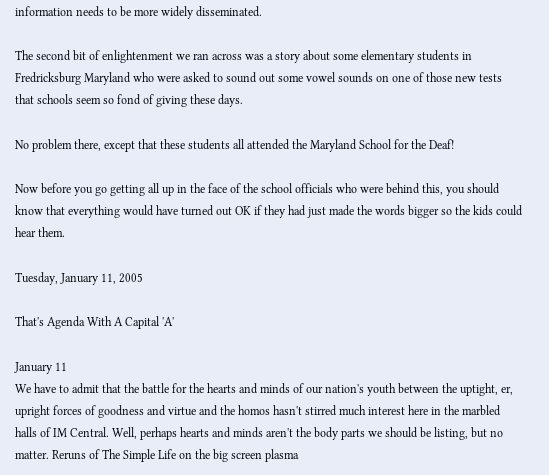information needs to be more widely disseminated.

The second bit of enlightenment we ran across was a story about some elementary students in Fredricksburg Maryland who were asked to sound out some vowel sounds on one of those new tests that schools seem so fond of giving these days.

No problem there, except that these students all attended the Maryland School for the Deaf!

Now before you go getting all up in the face of the school officials who were behind this, you should know that everything would have turned out OK if they had just made the words bigger so the kids could hear them.

Tuesday, January 11, 2005

That's Agenda With A Capital 'A'

January 11
We have to admit that the battle for the hearts and minds of our nation's youth between the uptight, er, upright forces of goodness and virtue and the homos hasn't stirred much interest here in the marbled halls of IM Central. Well, perhaps hearts and minds aren't the body parts we should be listing, but no matter. Reruns of The Simple Life on the big screen plasma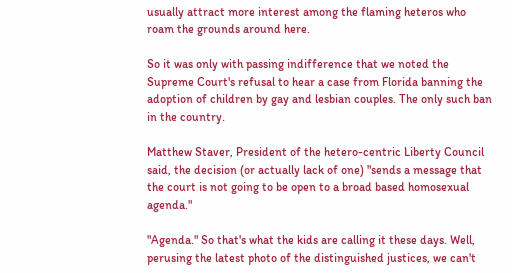usually attract more interest among the flaming heteros who roam the grounds around here.

So it was only with passing indifference that we noted the Supreme Court's refusal to hear a case from Florida banning the adoption of children by gay and lesbian couples. The only such ban in the country.

Matthew Staver, President of the hetero-centric Liberty Council said, the decision (or actually lack of one) "sends a message that the court is not going to be open to a broad based homosexual agenda."

"Agenda." So that's what the kids are calling it these days. Well, perusing the latest photo of the distinguished justices, we can't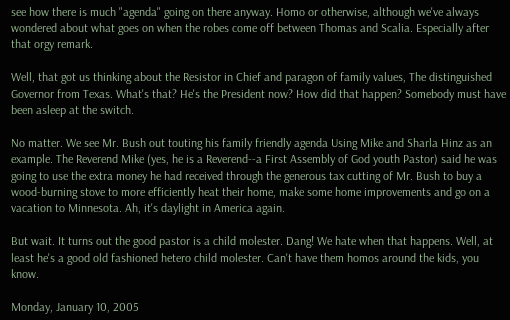see how there is much "agenda" going on there anyway. Homo or otherwise, although we've always wondered about what goes on when the robes come off between Thomas and Scalia. Especially after that orgy remark.

Well, that got us thinking about the Resistor in Chief and paragon of family values, The distinguished Governor from Texas. What's that? He's the President now? How did that happen? Somebody must have been asleep at the switch.

No matter. We see Mr. Bush out touting his family friendly agenda Using Mike and Sharla Hinz as an example. The Reverend Mike (yes, he is a Reverend--a First Assembly of God youth Pastor) said he was going to use the extra money he had received through the generous tax cutting of Mr. Bush to buy a wood-burning stove to more efficiently heat their home, make some home improvements and go on a vacation to Minnesota. Ah, it's daylight in America again.

But wait. It turns out the good pastor is a child molester. Dang! We hate when that happens. Well, at least he's a good old fashioned hetero child molester. Can't have them homos around the kids, you know.

Monday, January 10, 2005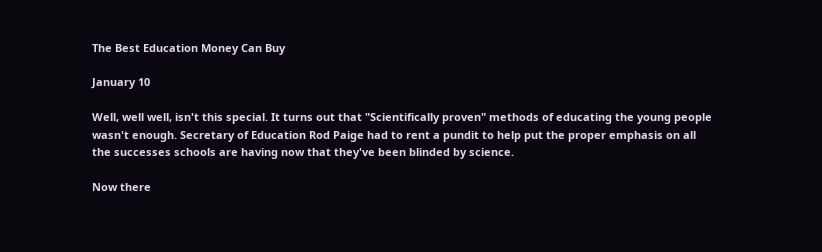The Best Education Money Can Buy

January 10

Well, well well, isn't this special. It turns out that "Scientifically proven" methods of educating the young people wasn't enough. Secretary of Education Rod Paige had to rent a pundit to help put the proper emphasis on all the successes schools are having now that they've been blinded by science.

Now there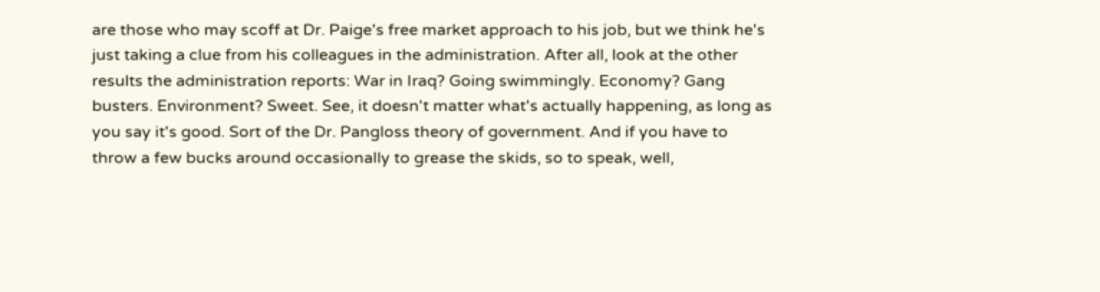are those who may scoff at Dr. Paige's free market approach to his job, but we think he's just taking a clue from his colleagues in the administration. After all, look at the other results the administration reports: War in Iraq? Going swimmingly. Economy? Gang busters. Environment? Sweet. See, it doesn't matter what's actually happening, as long as you say it's good. Sort of the Dr. Pangloss theory of government. And if you have to throw a few bucks around occasionally to grease the skids, so to speak, well,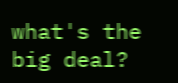what's the big deal?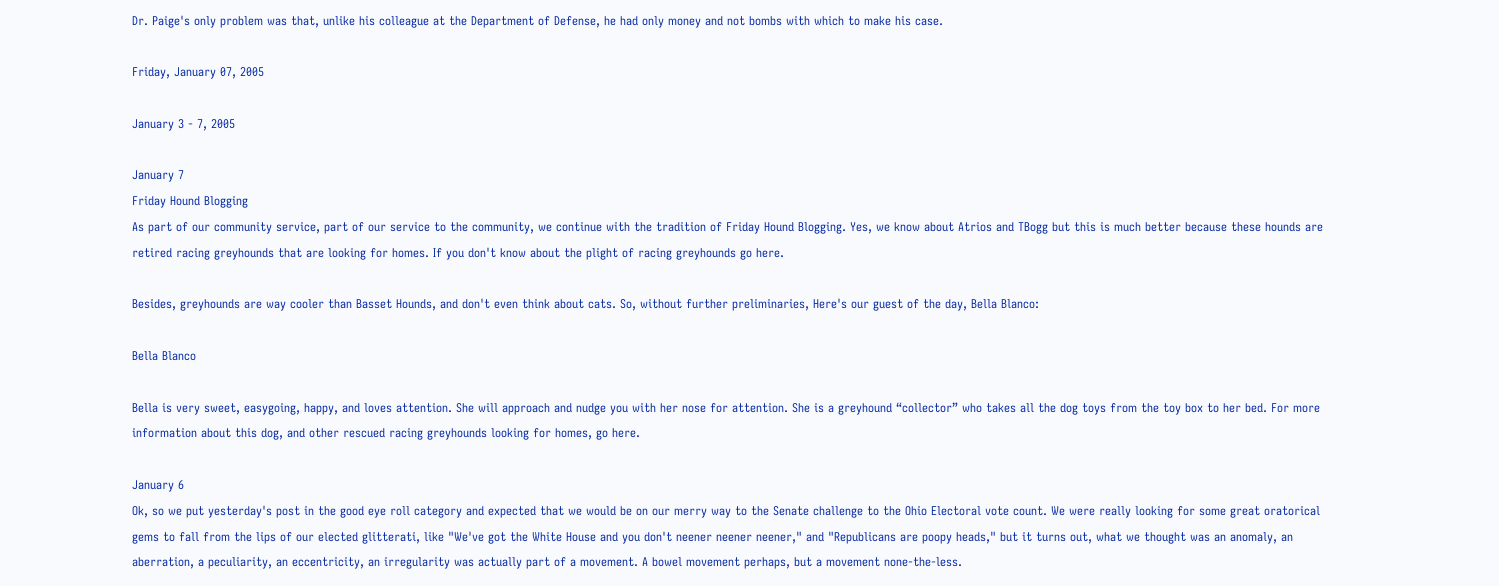Dr. Paige's only problem was that, unlike his colleague at the Department of Defense, he had only money and not bombs with which to make his case.

Friday, January 07, 2005

January 3 - 7, 2005

January 7
Friday Hound Blogging
As part of our community service, part of our service to the community, we continue with the tradition of Friday Hound Blogging. Yes, we know about Atrios and TBogg but this is much better because these hounds are retired racing greyhounds that are looking for homes. If you don't know about the plight of racing greyhounds go here.

Besides, greyhounds are way cooler than Basset Hounds, and don't even think about cats. So, without further preliminaries, Here's our guest of the day, Bella Blanco:

Bella Blanco

Bella is very sweet, easygoing, happy, and loves attention. She will approach and nudge you with her nose for attention. She is a greyhound “collector” who takes all the dog toys from the toy box to her bed. For more information about this dog, and other rescued racing greyhounds looking for homes, go here.

January 6
Ok, so we put yesterday's post in the good eye roll category and expected that we would be on our merry way to the Senate challenge to the Ohio Electoral vote count. We were really looking for some great oratorical gems to fall from the lips of our elected glitterati, like "We've got the White House and you don't neener neener neener," and "Republicans are poopy heads," but it turns out, what we thought was an anomaly, an aberration, a peculiarity, an eccentricity, an irregularity was actually part of a movement. A bowel movement perhaps, but a movement none-the-less.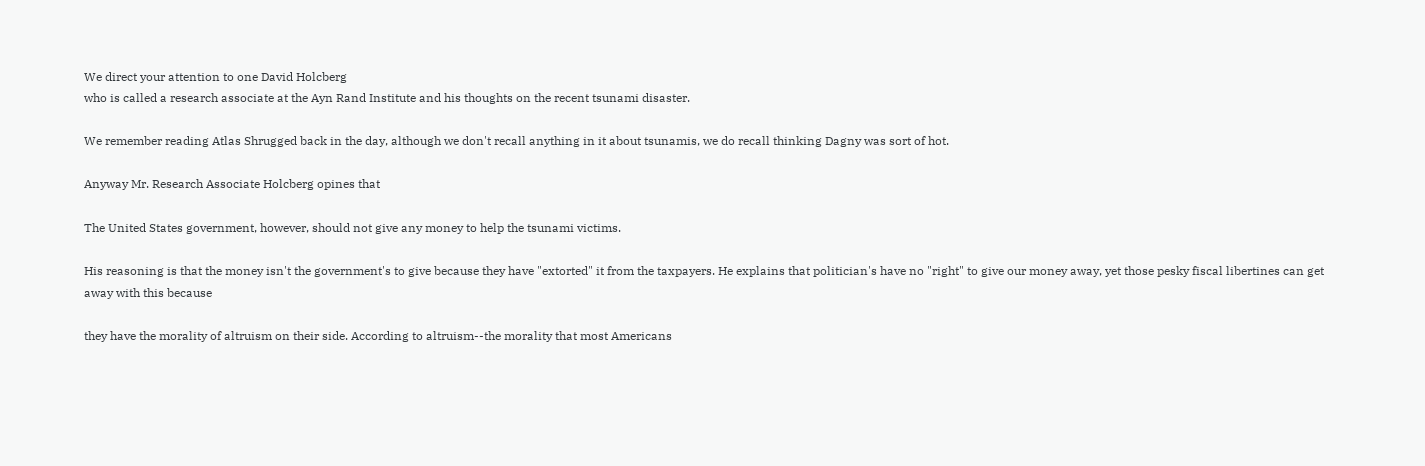We direct your attention to one David Holcberg
who is called a research associate at the Ayn Rand Institute and his thoughts on the recent tsunami disaster.

We remember reading Atlas Shrugged back in the day, although we don't recall anything in it about tsunamis, we do recall thinking Dagny was sort of hot.

Anyway Mr. Research Associate Holcberg opines that

The United States government, however, should not give any money to help the tsunami victims.

His reasoning is that the money isn't the government's to give because they have "extorted" it from the taxpayers. He explains that politician's have no "right" to give our money away, yet those pesky fiscal libertines can get away with this because

they have the morality of altruism on their side. According to altruism--the morality that most Americans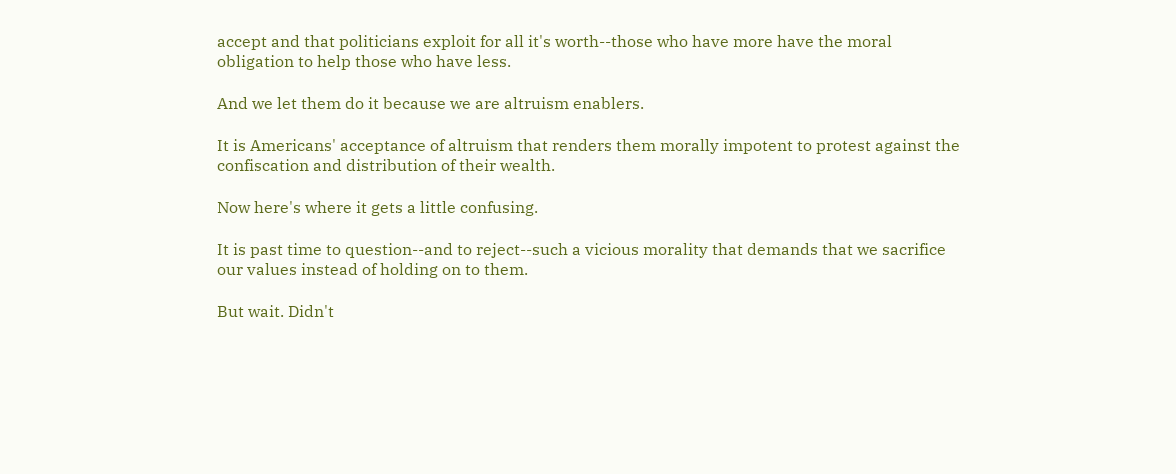accept and that politicians exploit for all it's worth--those who have more have the moral obligation to help those who have less.

And we let them do it because we are altruism enablers.

It is Americans' acceptance of altruism that renders them morally impotent to protest against the confiscation and distribution of their wealth.

Now here's where it gets a little confusing.

It is past time to question--and to reject--such a vicious morality that demands that we sacrifice our values instead of holding on to them.

But wait. Didn't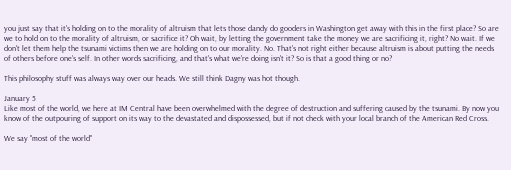you just say that it's holding on to the morality of altruism that lets those dandy do gooders in Washington get away with this in the first place? So are we to hold on to the morality of altruism, or sacrifice it? Oh wait, by letting the government take the money we are sacrificing it, right? No wait. If we don't let them help the tsunami victims then we are holding on to our morality. No. That's not right either because altruism is about putting the needs of others before one's self. In other words sacrificing, and that's what we're doing isn't it? So is that a good thing or no?

This philosophy stuff was always way over our heads. We still think Dagny was hot though.

January 5
Like most of the world, we here at IM Central have been overwhelmed with the degree of destruction and suffering caused by the tsunami. By now you know of the outpouring of support on its way to the devastated and dispossessed, but if not check with your local branch of the American Red Cross.

We say "most of the world"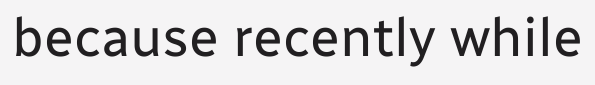because recently while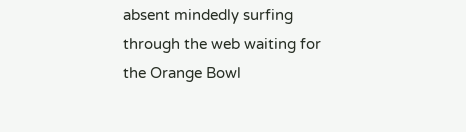absent mindedly surfing through the web waiting for the Orange Bowl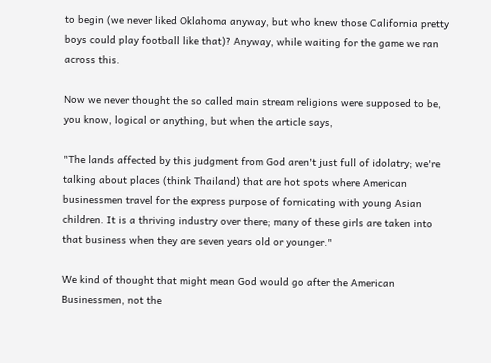to begin (we never liked Oklahoma anyway, but who knew those California pretty boys could play football like that)? Anyway, while waiting for the game we ran across this.

Now we never thought the so called main stream religions were supposed to be, you know, logical or anything, but when the article says,

"The lands affected by this judgment from God aren't just full of idolatry; we're talking about places (think Thailand) that are hot spots where American businessmen travel for the express purpose of fornicating with young Asian children. It is a thriving industry over there; many of these girls are taken into that business when they are seven years old or younger."

We kind of thought that might mean God would go after the American Businessmen, not the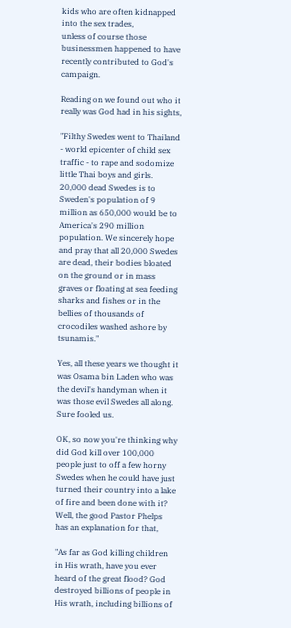kids who are often kidnapped into the sex trades,
unless of course those businessmen happened to have recently contributed to God's campaign.

Reading on we found out who it really was God had in his sights,

"Filthy Swedes went to Thailand - world epicenter of child sex traffic - to rape and sodomize little Thai boys and girls. 20,000 dead Swedes is to Sweden's population of 9 million as 650,000 would be to America's 290 million population. We sincerely hope and pray that all 20,000 Swedes are dead, their bodies bloated on the ground or in mass graves or floating at sea feeding sharks and fishes or in the bellies of thousands of crocodiles washed ashore by tsunamis."

Yes, all these years we thought it was Osama bin Laden who was the devil's handyman when it was those evil Swedes all along. Sure fooled us.

OK, so now you're thinking why did God kill over 100,000 people just to off a few horny Swedes when he could have just turned their country into a lake of fire and been done with it? Well, the good Pastor Phelps has an explanation for that,

"As far as God killing children in His wrath, have you ever heard of the great flood? God destroyed billions of people in His wrath, including billions of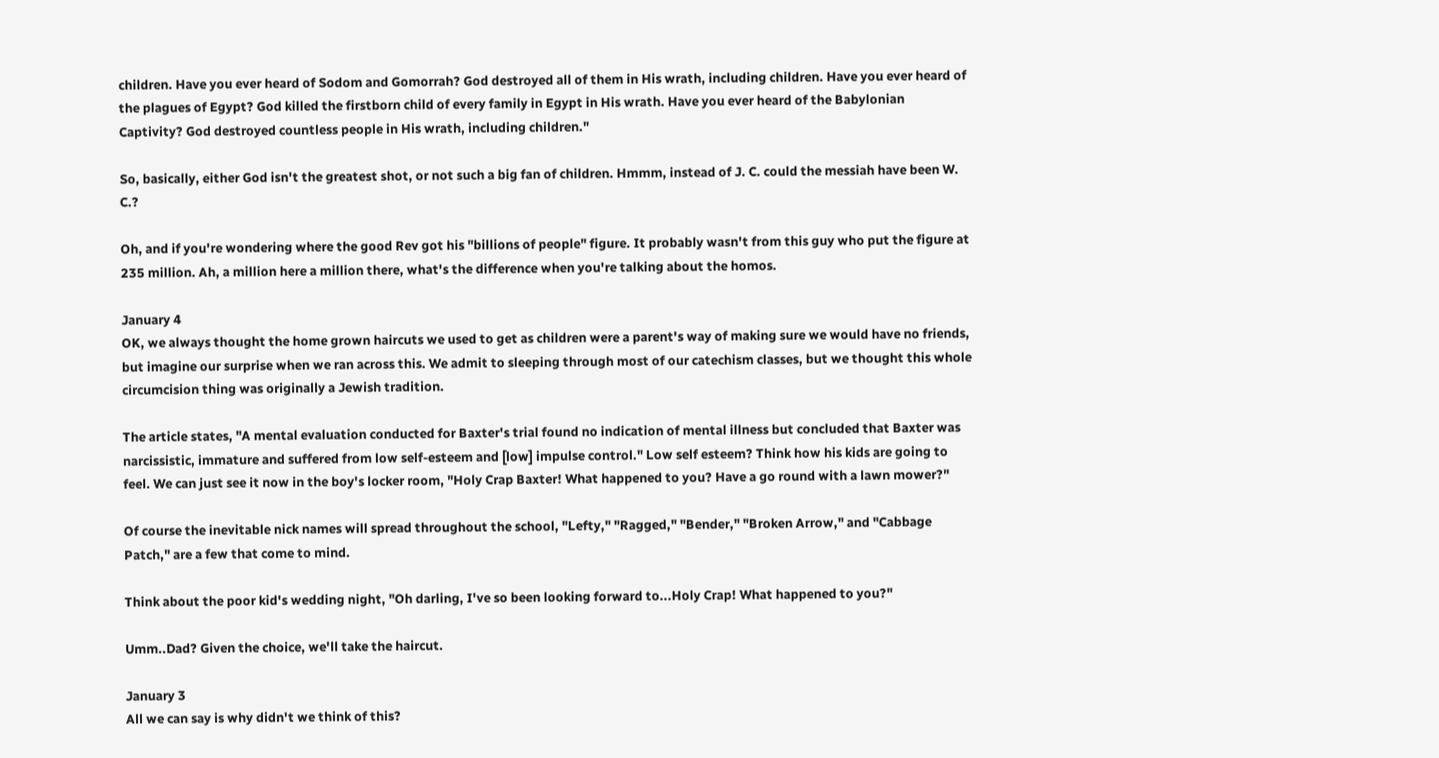children. Have you ever heard of Sodom and Gomorrah? God destroyed all of them in His wrath, including children. Have you ever heard of the plagues of Egypt? God killed the firstborn child of every family in Egypt in His wrath. Have you ever heard of the Babylonian Captivity? God destroyed countless people in His wrath, including children."

So, basically, either God isn't the greatest shot, or not such a big fan of children. Hmmm, instead of J. C. could the messiah have been W. C.?

Oh, and if you're wondering where the good Rev got his "billions of people" figure. It probably wasn't from this guy who put the figure at 235 million. Ah, a million here a million there, what's the difference when you're talking about the homos.

January 4
OK, we always thought the home grown haircuts we used to get as children were a parent's way of making sure we would have no friends, but imagine our surprise when we ran across this. We admit to sleeping through most of our catechism classes, but we thought this whole circumcision thing was originally a Jewish tradition.

The article states, "A mental evaluation conducted for Baxter's trial found no indication of mental illness but concluded that Baxter was narcissistic, immature and suffered from low self-esteem and [low] impulse control." Low self esteem? Think how his kids are going to feel. We can just see it now in the boy's locker room, "Holy Crap Baxter! What happened to you? Have a go round with a lawn mower?"

Of course the inevitable nick names will spread throughout the school, "Lefty," "Ragged," "Bender," "Broken Arrow," and "Cabbage Patch," are a few that come to mind.

Think about the poor kid's wedding night, "Oh darling, I've so been looking forward to...Holy Crap! What happened to you?"

Umm..Dad? Given the choice, we'll take the haircut.

January 3
All we can say is why didn't we think of this?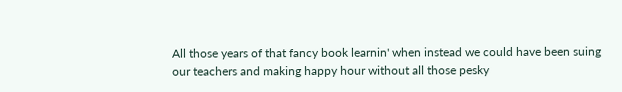All those years of that fancy book learnin' when instead we could have been suing our teachers and making happy hour without all those pesky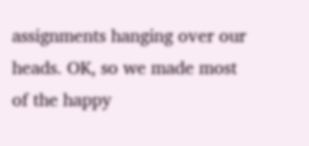assignments hanging over our heads. OK, so we made most of the happy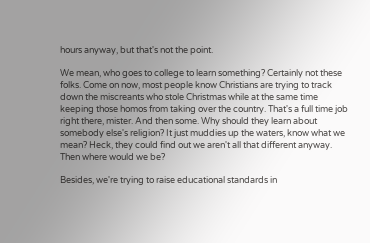hours anyway, but that's not the point.

We mean, who goes to college to learn something? Certainly not these folks. Come on now, most people know Christians are trying to track down the miscreants who stole Christmas while at the same time keeping those homos from taking over the country. That's a full time job right there, mister. And then some. Why should they learn about somebody else's religion? It just muddies up the waters, know what we mean? Heck, they could find out we aren't all that different anyway. Then where would we be?

Besides, we're trying to raise educational standards in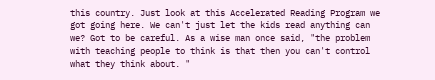this country. Just look at this Accelerated Reading Program we got going here. We can't just let the kids read anything can we? Got to be careful. As a wise man once said, "the problem with teaching people to think is that then you can't control what they think about. "